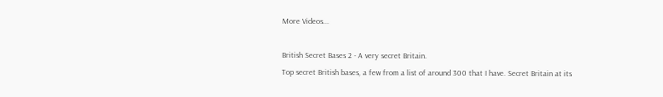More Videos...

British Secret Bases 2 - A very secret Britain.
Top secret British bases, a few from a list of around 300 that I have. Secret Britain at its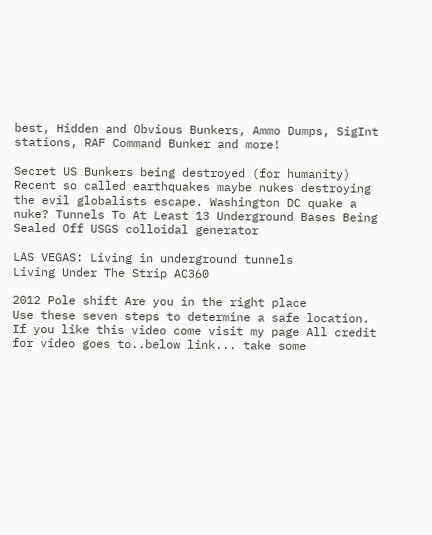best, Hidden and Obvious Bunkers, Ammo Dumps, SigInt stations, RAF Command Bunker and more!

Secret US Bunkers being destroyed (for humanity)
Recent so called earthquakes maybe nukes destroying the evil globalists escape. Washington DC quake a nuke? Tunnels To At Least 13 Underground Bases Being Sealed Off USGS colloidal generator

LAS VEGAS: Living in underground tunnels
Living Under The Strip AC360

2012 Pole shift Are you in the right place
Use these seven steps to determine a safe location. If you like this video come visit my page All credit for video goes to..below link... take some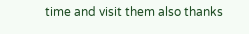time and visit them also thanks